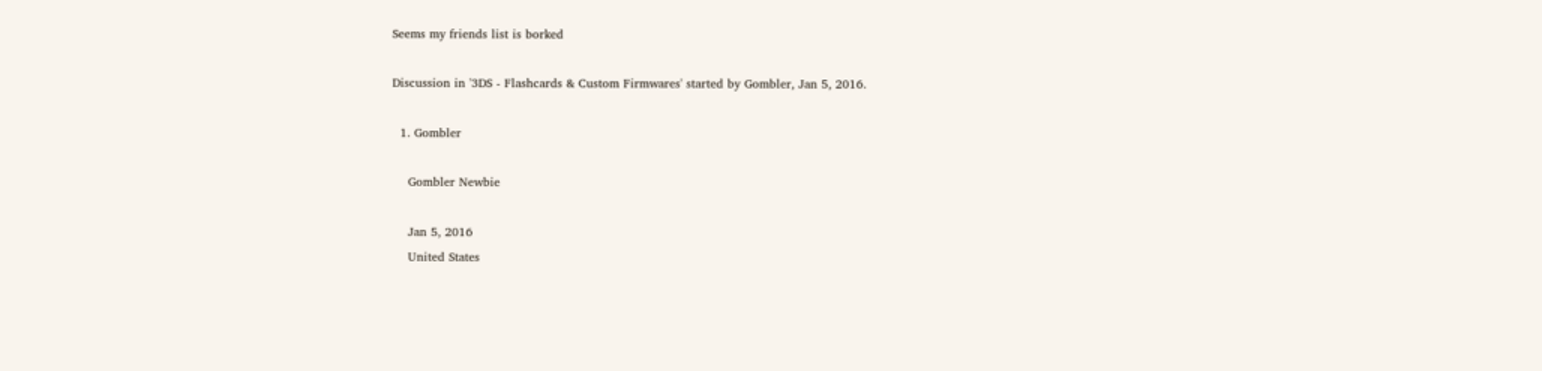Seems my friends list is borked

Discussion in '3DS - Flashcards & Custom Firmwares' started by Gombler, Jan 5, 2016.

  1. Gombler

    Gombler Newbie

    Jan 5, 2016
    United States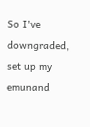So I've downgraded, set up my emunand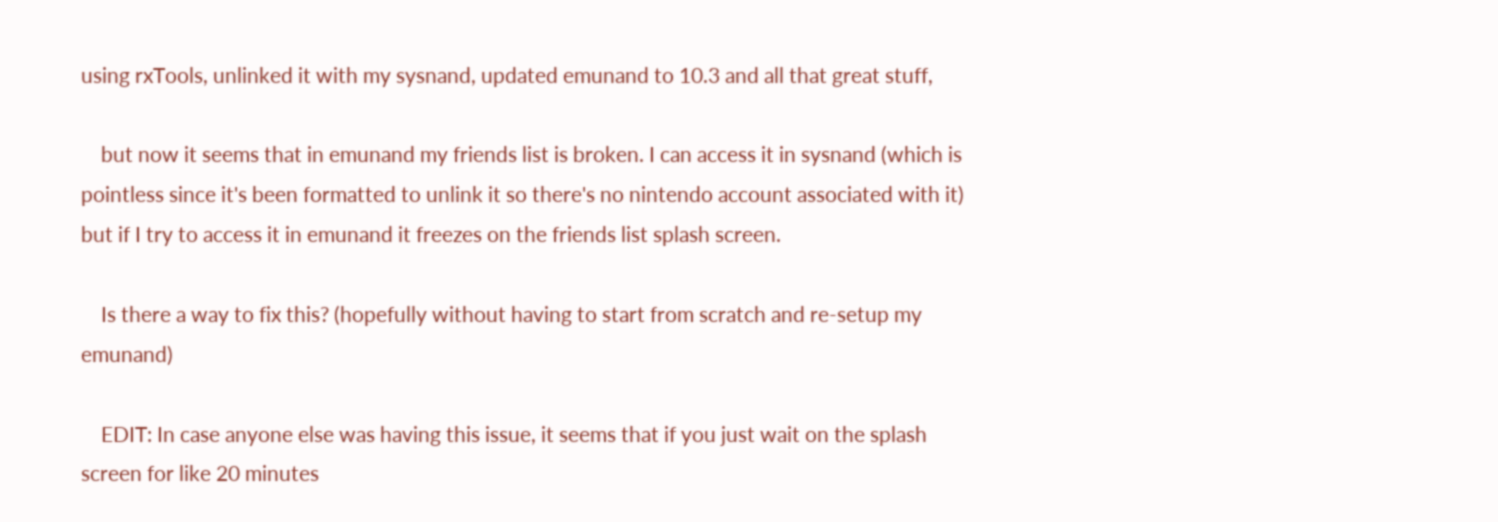using rxTools, unlinked it with my sysnand, updated emunand to 10.3 and all that great stuff,

    but now it seems that in emunand my friends list is broken. I can access it in sysnand (which is pointless since it's been formatted to unlink it so there's no nintendo account associated with it) but if I try to access it in emunand it freezes on the friends list splash screen.

    Is there a way to fix this? (hopefully without having to start from scratch and re-setup my emunand)

    EDIT: In case anyone else was having this issue, it seems that if you just wait on the splash screen for like 20 minutes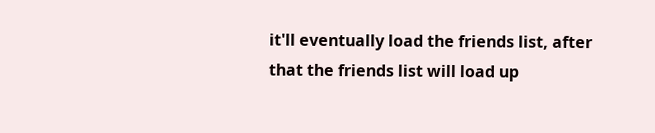it'll eventually load the friends list, after that the friends list will load up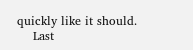quickly like it should.
    Last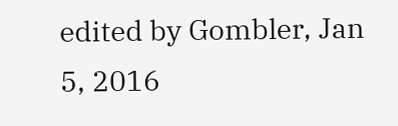edited by Gombler, Jan 5, 2016